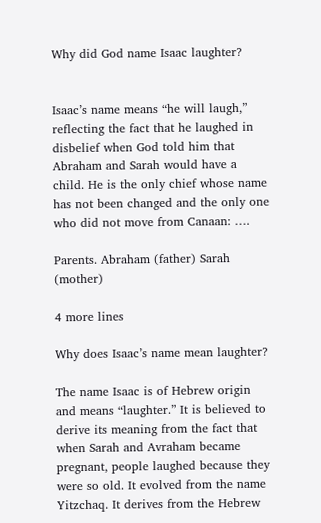Why did God name Isaac laughter?


Isaac’s name means “he will laugh,” reflecting the fact that he laughed in disbelief when God told him that Abraham and Sarah would have a child. He is the only chief whose name has not been changed and the only one who did not move from Canaan: ….

Parents. Abraham (father) Sarah (mother)

4 more lines

Why does Isaac’s name mean laughter?

The name Isaac is of Hebrew origin and means “laughter.” It is believed to derive its meaning from the fact that when Sarah and Avraham became pregnant, people laughed because they were so old. It evolved from the name Yitzchaq. It derives from the Hebrew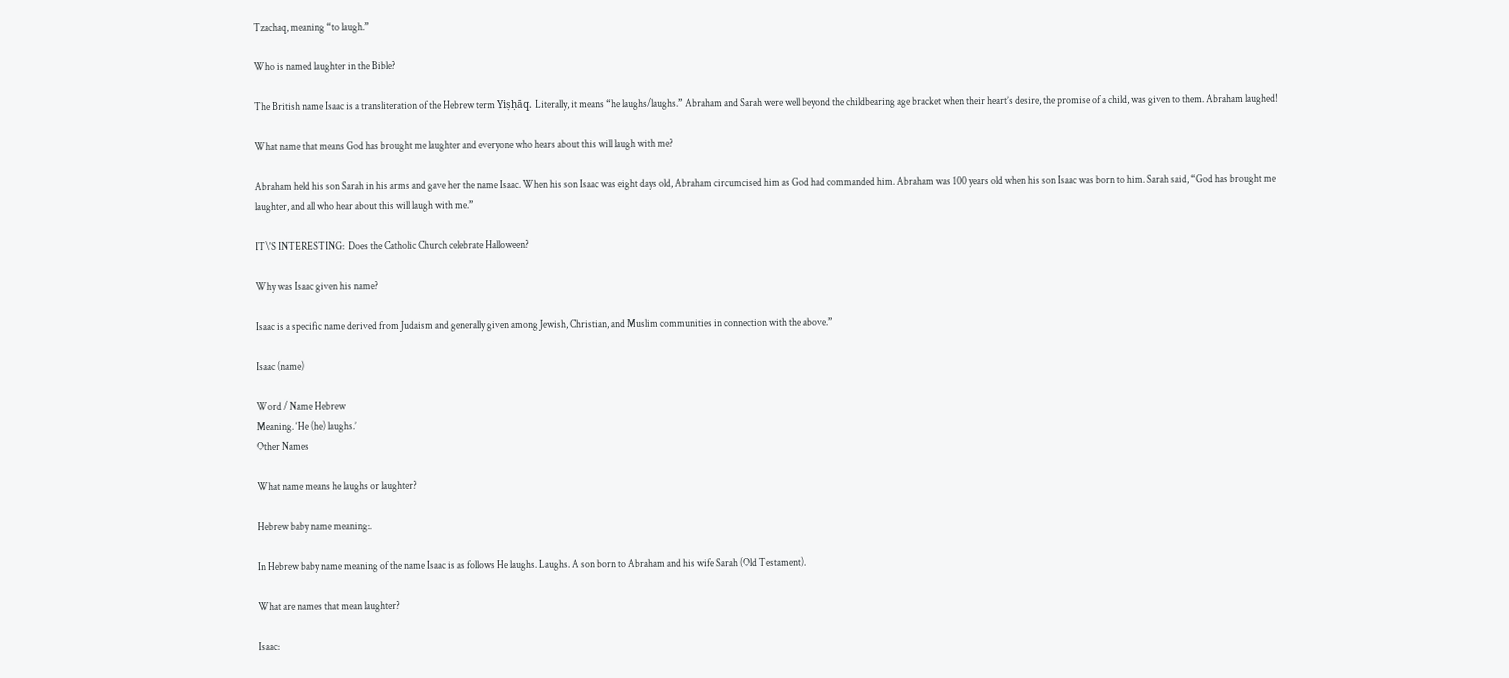Tzachaq, meaning “to laugh.”

Who is named laughter in the Bible?

The British name Isaac is a transliteration of the Hebrew term Yiṣḥāq. Literally, it means “he laughs/laughs.” Abraham and Sarah were well beyond the childbearing age bracket when their heart’s desire, the promise of a child, was given to them. Abraham laughed!

What name that means God has brought me laughter and everyone who hears about this will laugh with me?

Abraham held his son Sarah in his arms and gave her the name Isaac. When his son Isaac was eight days old, Abraham circumcised him as God had commanded him. Abraham was 100 years old when his son Isaac was born to him. Sarah said, “God has brought me laughter, and all who hear about this will laugh with me.”

IT\'S INTERESTING:  Does the Catholic Church celebrate Halloween?

Why was Isaac given his name?

Isaac is a specific name derived from Judaism and generally given among Jewish, Christian, and Muslim communities in connection with the above.”

Isaac (name)

Word / Name Hebrew
Meaning. ‘He (he) laughs.’
Other Names

What name means he laughs or laughter?

Hebrew baby name meaning:.

In Hebrew baby name meaning of the name Isaac is as follows He laughs. Laughs. A son born to Abraham and his wife Sarah (Old Testament).

What are names that mean laughter?

Isaac: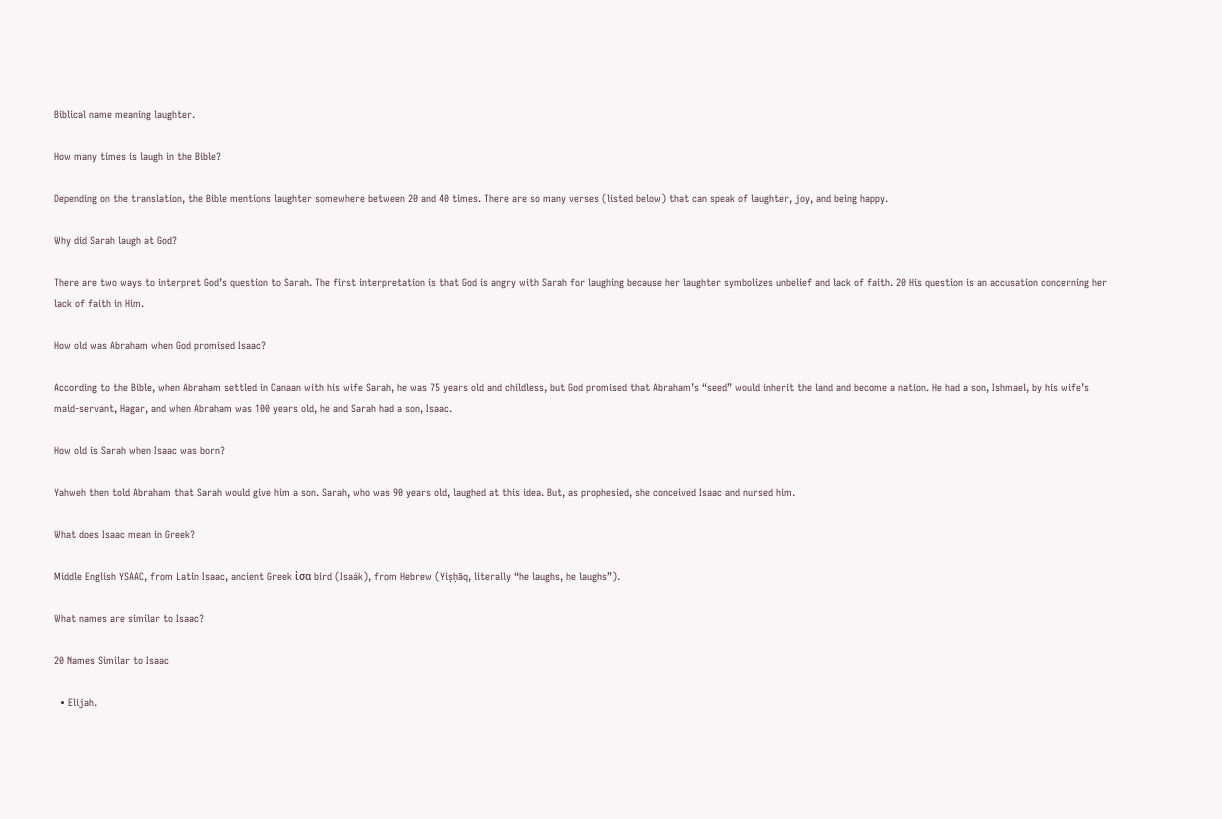Biblical name meaning laughter.

How many times is laugh in the Bible?

Depending on the translation, the Bible mentions laughter somewhere between 20 and 40 times. There are so many verses (listed below) that can speak of laughter, joy, and being happy.

Why did Sarah laugh at God?

There are two ways to interpret God’s question to Sarah. The first interpretation is that God is angry with Sarah for laughing because her laughter symbolizes unbelief and lack of faith. 20 His question is an accusation concerning her lack of faith in Him.

How old was Abraham when God promised Isaac?

According to the Bible, when Abraham settled in Canaan with his wife Sarah, he was 75 years old and childless, but God promised that Abraham’s “seed” would inherit the land and become a nation. He had a son, Ishmael, by his wife’s maid-servant, Hagar, and when Abraham was 100 years old, he and Sarah had a son, Isaac.

How old is Sarah when Isaac was born?

Yahweh then told Abraham that Sarah would give him a son. Sarah, who was 90 years old, laughed at this idea. But, as prophesied, she conceived Isaac and nursed him.

What does Isaac mean in Greek?

Middle English YSAAC, from Latin Isaac, ancient Greek ἰσα bird (Isaák), from Hebrew (Yiṣḥāq, literally “he laughs, he laughs”).

What names are similar to Isaac?

20 Names Similar to Isaac

  • Elijah.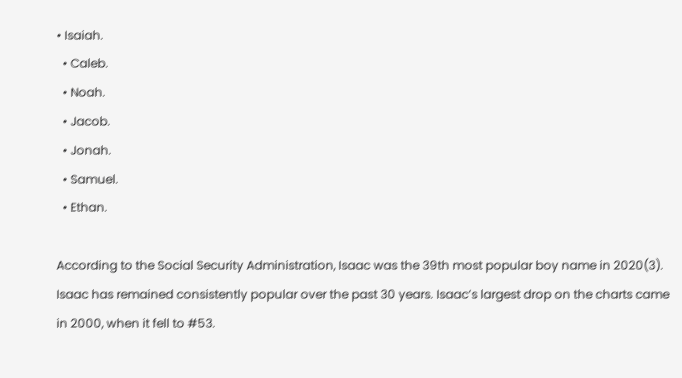• Isaiah.
  • Caleb.
  • Noah.
  • Jacob.
  • Jonah.
  • Samuel.
  • Ethan.

According to the Social Security Administration, Isaac was the 39th most popular boy name in 2020(3). Isaac has remained consistently popular over the past 30 years. Isaac’s largest drop on the charts came in 2000, when it fell to #53.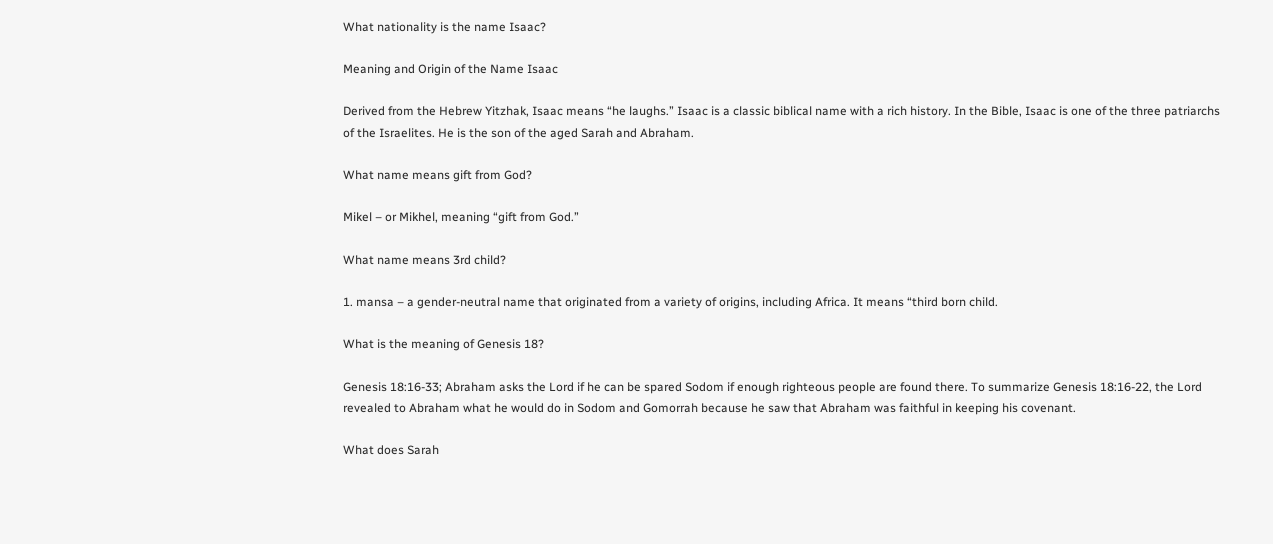What nationality is the name Isaac?

Meaning and Origin of the Name Isaac

Derived from the Hebrew Yitzhak, Isaac means “he laughs.” Isaac is a classic biblical name with a rich history. In the Bible, Isaac is one of the three patriarchs of the Israelites. He is the son of the aged Sarah and Abraham.

What name means gift from God?

Mikel – or Mikhel, meaning “gift from God.”

What name means 3rd child?

1. mansa – a gender-neutral name that originated from a variety of origins, including Africa. It means “third born child.

What is the meaning of Genesis 18?

Genesis 18:16-33; Abraham asks the Lord if he can be spared Sodom if enough righteous people are found there. To summarize Genesis 18:16-22, the Lord revealed to Abraham what he would do in Sodom and Gomorrah because he saw that Abraham was faithful in keeping his covenant.

What does Sarah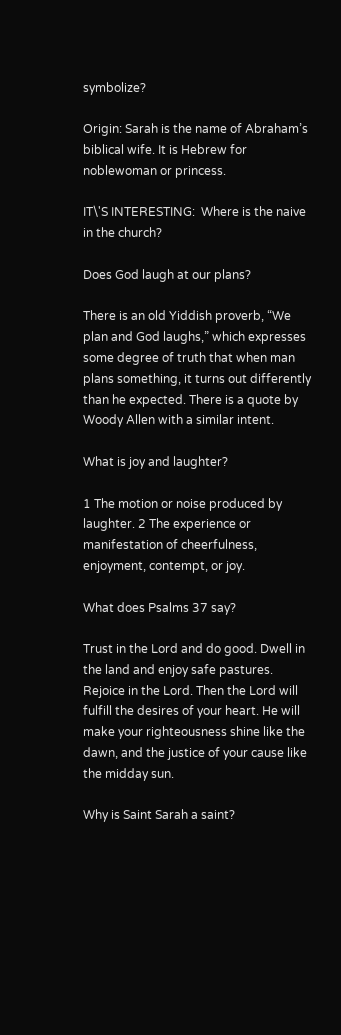symbolize?

Origin: Sarah is the name of Abraham’s biblical wife. It is Hebrew for noblewoman or princess.

IT\'S INTERESTING:  Where is the naive in the church?

Does God laugh at our plans?

There is an old Yiddish proverb, “We plan and God laughs,” which expresses some degree of truth that when man plans something, it turns out differently than he expected. There is a quote by Woody Allen with a similar intent.

What is joy and laughter?

1 The motion or noise produced by laughter. 2 The experience or manifestation of cheerfulness, enjoyment, contempt, or joy.

What does Psalms 37 say?

Trust in the Lord and do good. Dwell in the land and enjoy safe pastures. Rejoice in the Lord. Then the Lord will fulfill the desires of your heart. He will make your righteousness shine like the dawn, and the justice of your cause like the midday sun.

Why is Saint Sarah a saint?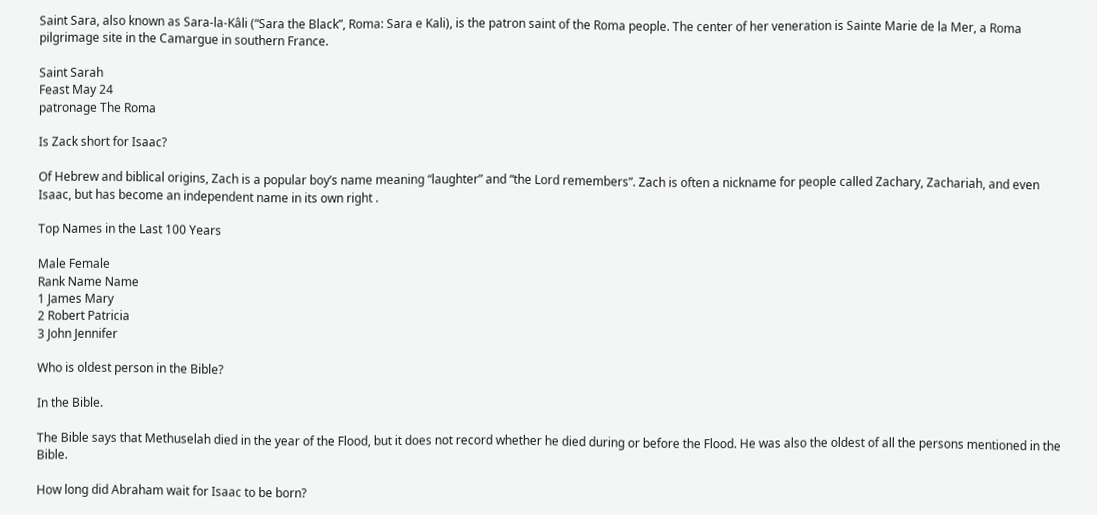Saint Sara, also known as Sara-la-Kâli (“Sara the Black”, Roma: Sara e Kali), is the patron saint of the Roma people. The center of her veneration is Sainte Marie de la Mer, a Roma pilgrimage site in the Camargue in southern France.

Saint Sarah
Feast May 24
patronage The Roma

Is Zack short for Isaac?

Of Hebrew and biblical origins, Zach is a popular boy’s name meaning “laughter” and “the Lord remembers”. Zach is often a nickname for people called Zachary, Zachariah, and even Isaac, but has become an independent name in its own right .

Top Names in the Last 100 Years

Male Female
Rank Name Name
1 James Mary
2 Robert Patricia
3 John Jennifer

Who is oldest person in the Bible?

In the Bible.

The Bible says that Methuselah died in the year of the Flood, but it does not record whether he died during or before the Flood. He was also the oldest of all the persons mentioned in the Bible.

How long did Abraham wait for Isaac to be born?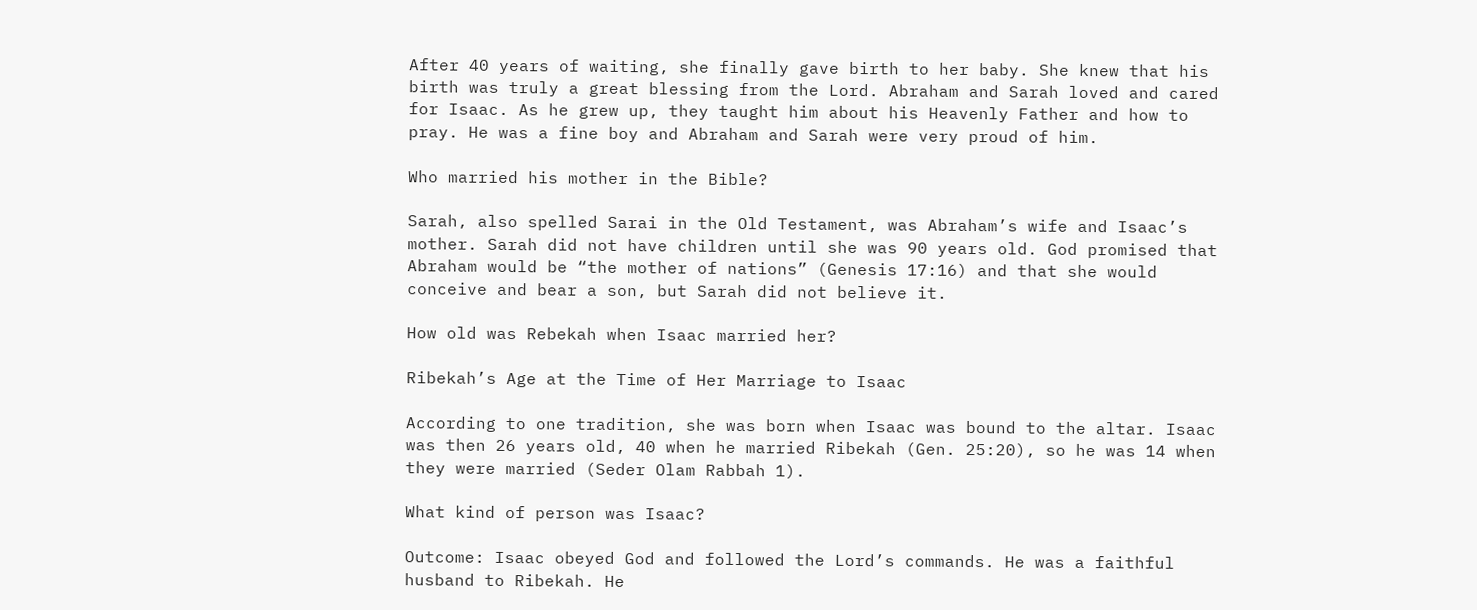After 40 years of waiting, she finally gave birth to her baby. She knew that his birth was truly a great blessing from the Lord. Abraham and Sarah loved and cared for Isaac. As he grew up, they taught him about his Heavenly Father and how to pray. He was a fine boy and Abraham and Sarah were very proud of him.

Who married his mother in the Bible?

Sarah, also spelled Sarai in the Old Testament, was Abraham’s wife and Isaac’s mother. Sarah did not have children until she was 90 years old. God promised that Abraham would be “the mother of nations” (Genesis 17:16) and that she would conceive and bear a son, but Sarah did not believe it.

How old was Rebekah when Isaac married her?

Ribekah’s Age at the Time of Her Marriage to Isaac

According to one tradition, she was born when Isaac was bound to the altar. Isaac was then 26 years old, 40 when he married Ribekah (Gen. 25:20), so he was 14 when they were married (Seder Olam Rabbah 1).

What kind of person was Isaac?

Outcome: Isaac obeyed God and followed the Lord’s commands. He was a faithful husband to Ribekah. He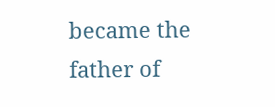became the father of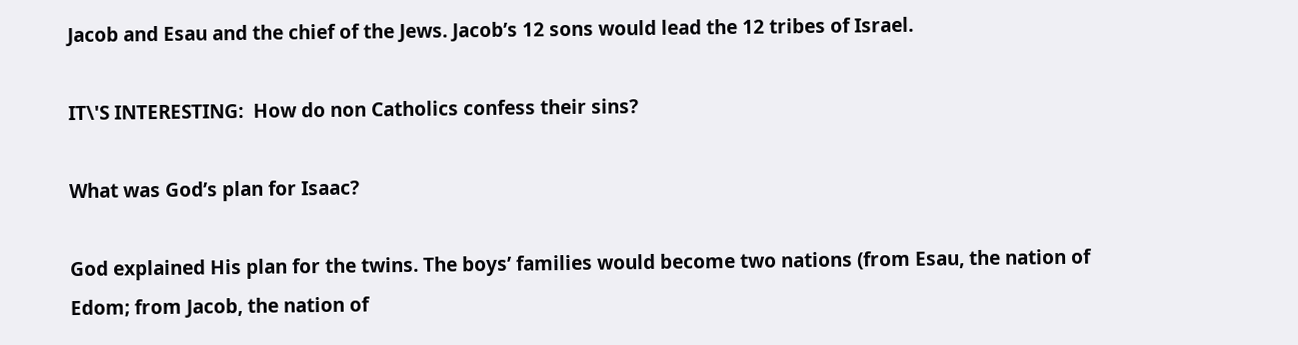Jacob and Esau and the chief of the Jews. Jacob’s 12 sons would lead the 12 tribes of Israel.

IT\'S INTERESTING:  How do non Catholics confess their sins?

What was God’s plan for Isaac?

God explained His plan for the twins. The boys’ families would become two nations (from Esau, the nation of Edom; from Jacob, the nation of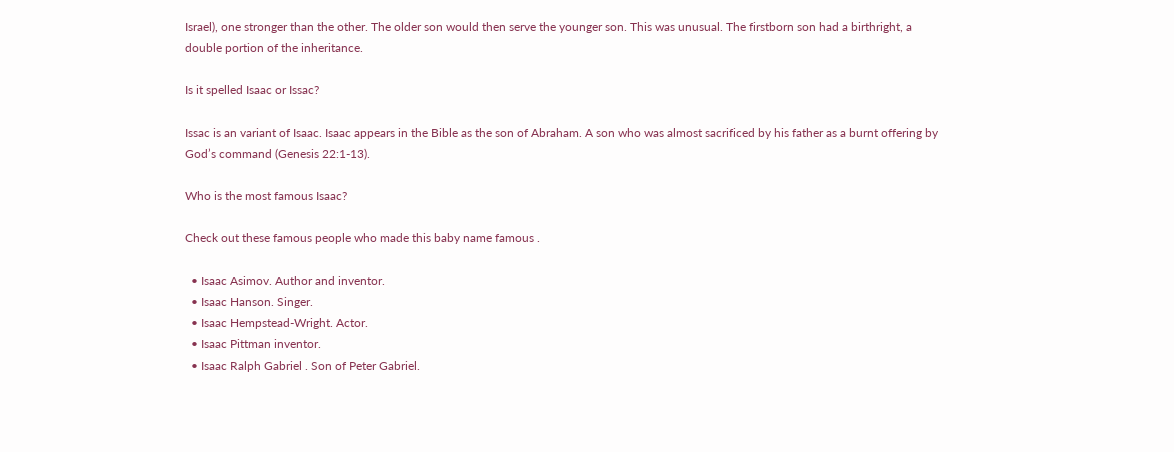Israel), one stronger than the other. The older son would then serve the younger son. This was unusual. The firstborn son had a birthright, a double portion of the inheritance.

Is it spelled Isaac or Issac?

Issac is an variant of Isaac. Isaac appears in the Bible as the son of Abraham. A son who was almost sacrificed by his father as a burnt offering by God’s command (Genesis 22:1-13).

Who is the most famous Isaac?

Check out these famous people who made this baby name famous .

  • Isaac Asimov. Author and inventor.
  • Isaac Hanson. Singer.
  • Isaac Hempstead-Wright. Actor.
  • Isaac Pittman inventor.
  • Isaac Ralph Gabriel . Son of Peter Gabriel.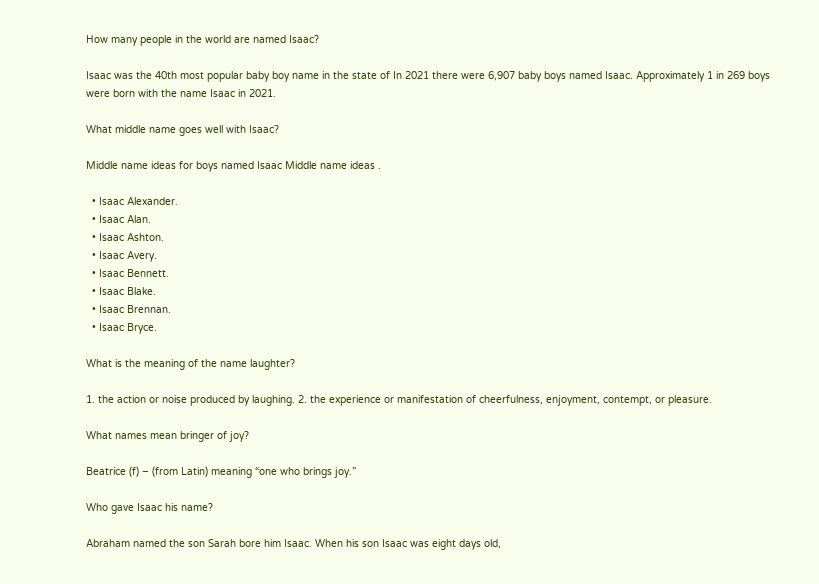How many people in the world are named Isaac?

Isaac was the 40th most popular baby boy name in the state of In 2021 there were 6,907 baby boys named Isaac. Approximately 1 in 269 boys were born with the name Isaac in 2021.

What middle name goes well with Isaac?

Middle name ideas for boys named Isaac Middle name ideas .

  • Isaac Alexander.
  • Isaac Alan.
  • Isaac Ashton.
  • Isaac Avery.
  • Isaac Bennett.
  • Isaac Blake.
  • Isaac Brennan.
  • Isaac Bryce.

What is the meaning of the name laughter?

1. the action or noise produced by laughing. 2. the experience or manifestation of cheerfulness, enjoyment, contempt, or pleasure.

What names mean bringer of joy?

Beatrice (f) – (from Latin) meaning “one who brings joy.”

Who gave Isaac his name?

Abraham named the son Sarah bore him Isaac. When his son Isaac was eight days old,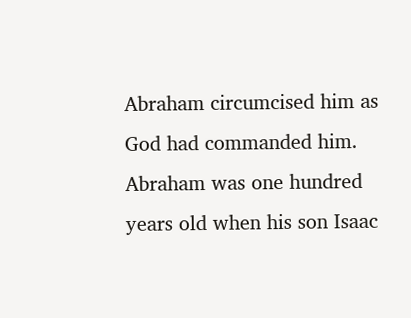Abraham circumcised him as God had commanded him. Abraham was one hundred years old when his son Isaac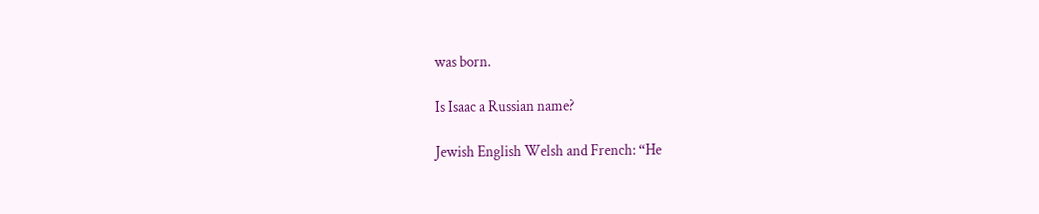was born.

Is Isaac a Russian name?

Jewish English Welsh and French: “He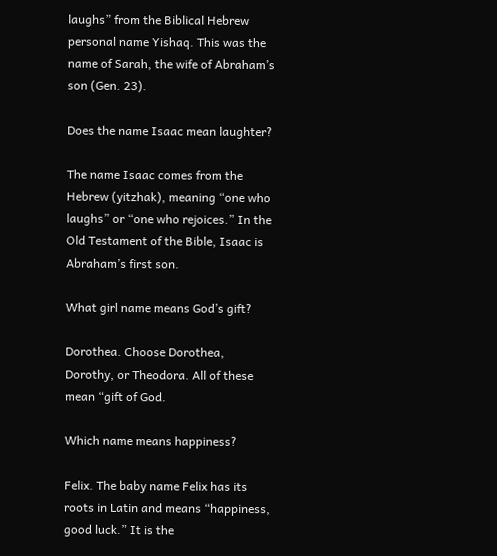laughs” from the Biblical Hebrew personal name Yishaq. This was the name of Sarah, the wife of Abraham’s son (Gen. 23).

Does the name Isaac mean laughter?

The name Isaac comes from the Hebrew (yitzhak), meaning “one who laughs” or “one who rejoices.” In the Old Testament of the Bible, Isaac is Abraham’s first son.

What girl name means God’s gift?

Dorothea. Choose Dorothea, Dorothy, or Theodora. All of these mean “gift of God.

Which name means happiness?

Felix. The baby name Felix has its roots in Latin and means “happiness, good luck.” It is the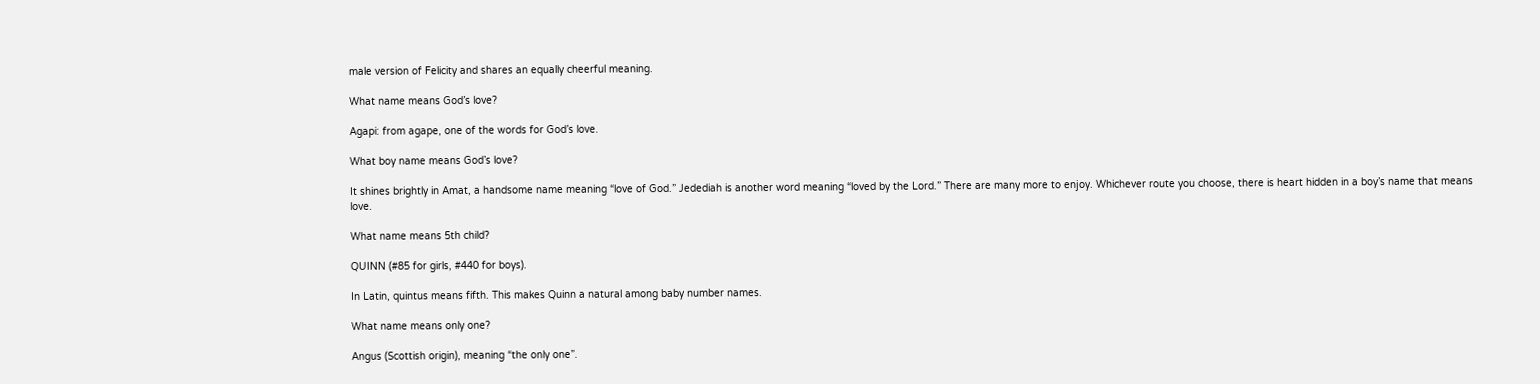male version of Felicity and shares an equally cheerful meaning.

What name means God’s love?

Agapi: from agape, one of the words for God’s love.

What boy name means God’s love?

It shines brightly in Amat, a handsome name meaning “love of God.” Jedediah is another word meaning “loved by the Lord.” There are many more to enjoy. Whichever route you choose, there is heart hidden in a boy’s name that means love.

What name means 5th child?

QUINN (#85 for girls, #440 for boys).

In Latin, quintus means fifth. This makes Quinn a natural among baby number names.

What name means only one?

Angus (Scottish origin), meaning “the only one”.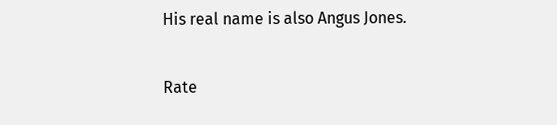His real name is also Angus Jones.

Rate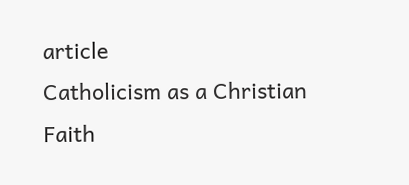article
Catholicism as a Christian Faith